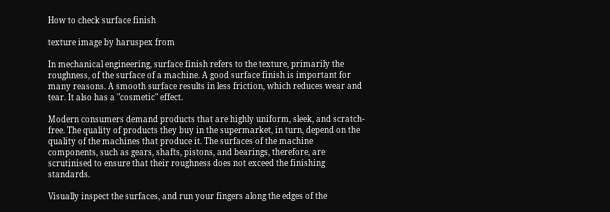How to check surface finish

texture image by haruspex from

In mechanical engineering, surface finish refers to the texture, primarily the roughness, of the surface of a machine. A good surface finish is important for many reasons. A smooth surface results in less friction, which reduces wear and tear. It also has a "cosmetic" effect.

Modern consumers demand products that are highly uniform, sleek, and scratch-free. The quality of products they buy in the supermarket, in turn, depend on the quality of the machines that produce it. The surfaces of the machine components, such as gears, shafts, pistons, and bearings, therefore, are scrutinised to ensure that their roughness does not exceed the finishing standards.

Visually inspect the surfaces, and run your fingers along the edges of the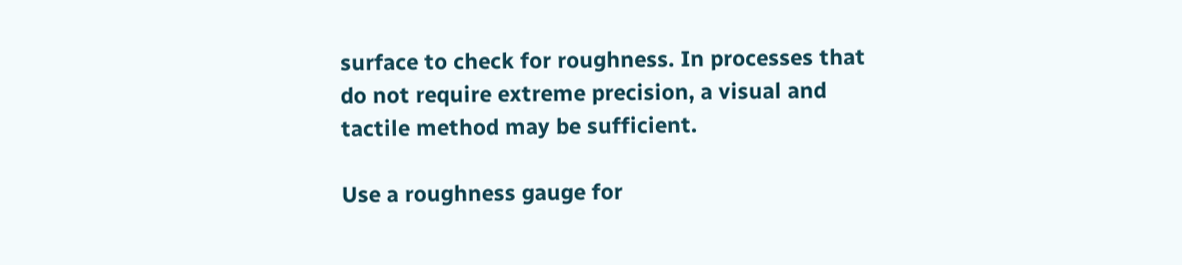surface to check for roughness. In processes that do not require extreme precision, a visual and tactile method may be sufficient.

Use a roughness gauge for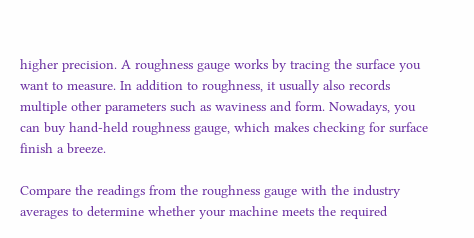higher precision. A roughness gauge works by tracing the surface you want to measure. In addition to roughness, it usually also records multiple other parameters such as waviness and form. Nowadays, you can buy hand-held roughness gauge, which makes checking for surface finish a breeze.

Compare the readings from the roughness gauge with the industry averages to determine whether your machine meets the required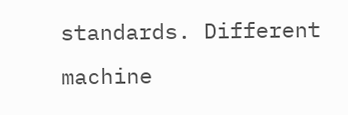standards. Different machine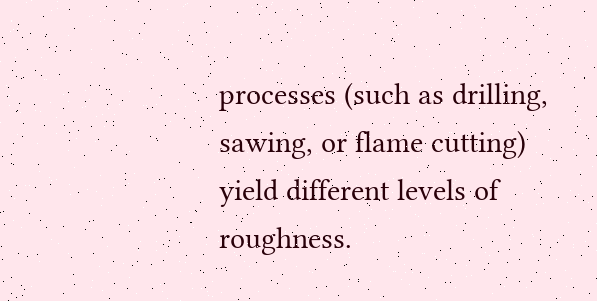processes (such as drilling, sawing, or flame cutting) yield different levels of roughness.